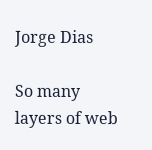Jorge Dias

So many layers of web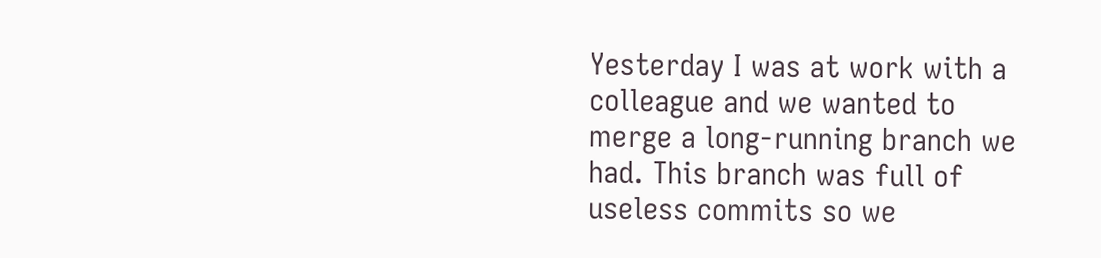Yesterday I was at work with a colleague and we wanted to merge a long-running branch we had. This branch was full of useless commits so we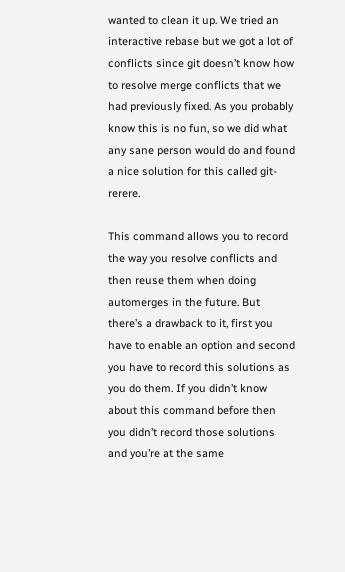wanted to clean it up. We tried an interactive rebase but we got a lot of conflicts since git doesn’t know how to resolve merge conflicts that we had previously fixed. As you probably know this is no fun, so we did what any sane person would do and found a nice solution for this called git-rerere.

This command allows you to record the way you resolve conflicts and then reuse them when doing automerges in the future. But there’s a drawback to it, first you have to enable an option and second you have to record this solutions as you do them. If you didn’t know about this command before then you didn’t record those solutions and you’re at the same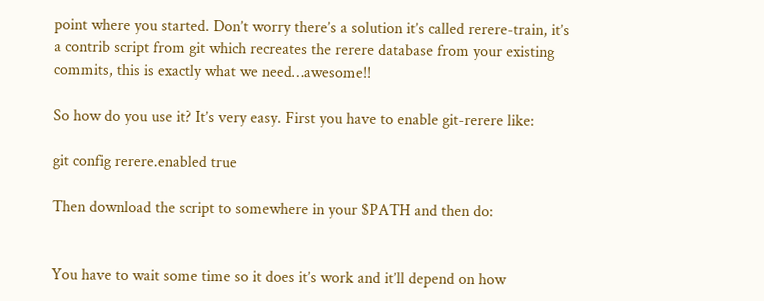point where you started. Don’t worry there’s a solution it’s called rerere-train, it’s a contrib script from git which recreates the rerere database from your existing commits, this is exactly what we need…awesome!!

So how do you use it? It’s very easy. First you have to enable git-rerere like:

git config rerere.enabled true

Then download the script to somewhere in your $PATH and then do:


You have to wait some time so it does it’s work and it’ll depend on how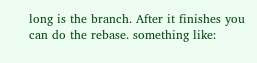long is the branch. After it finishes you can do the rebase. something like: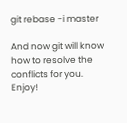git rebase -i master

And now git will know how to resolve the conflicts for you. Enjoy!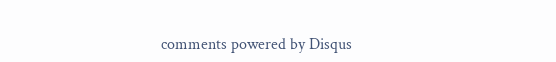comments powered by Disqus